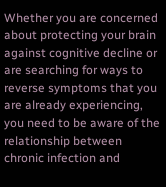Whether you are concerned about protecting your brain against cognitive decline or are searching for ways to reverse symptoms that you are already experiencing, you need to be aware of the relationship between chronic infection and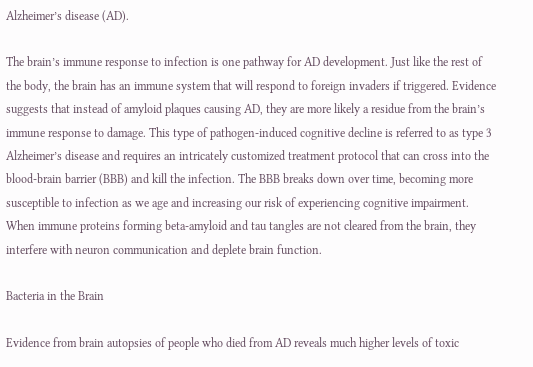Alzheimer’s disease (AD).

The brain’s immune response to infection is one pathway for AD development. Just like the rest of the body, the brain has an immune system that will respond to foreign invaders if triggered. Evidence suggests that instead of amyloid plaques causing AD, they are more likely a residue from the brain’s immune response to damage. This type of pathogen-induced cognitive decline is referred to as type 3 Alzheimer’s disease and requires an intricately customized treatment protocol that can cross into the blood-brain barrier (BBB) and kill the infection. The BBB breaks down over time, becoming more susceptible to infection as we age and increasing our risk of experiencing cognitive impairment. When immune proteins forming beta-amyloid and tau tangles are not cleared from the brain, they interfere with neuron communication and deplete brain function.

Bacteria in the Brain

Evidence from brain autopsies of people who died from AD reveals much higher levels of toxic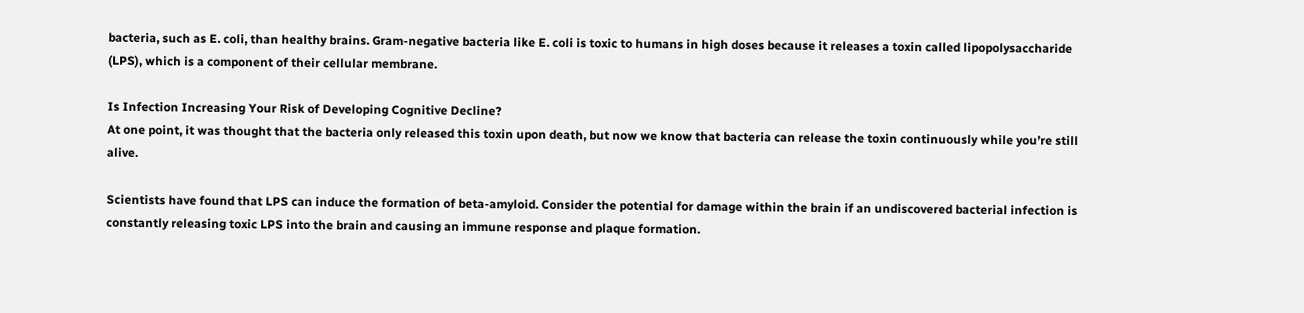bacteria, such as E. coli, than healthy brains. Gram-negative bacteria like E. coli is toxic to humans in high doses because it releases a toxin called lipopolysaccharide (LPS), which is a component of their cellular membrane.

Is Infection Increasing Your Risk of Developing Cognitive Decline?
At one point, it was thought that the bacteria only released this toxin upon death, but now we know that bacteria can release the toxin continuously while you’re still alive.

Scientists have found that LPS can induce the formation of beta-amyloid. Consider the potential for damage within the brain if an undiscovered bacterial infection is constantly releasing toxic LPS into the brain and causing an immune response and plaque formation.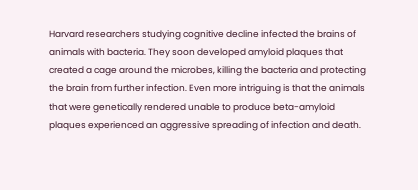Harvard researchers studying cognitive decline infected the brains of animals with bacteria. They soon developed amyloid plaques that created a cage around the microbes, killing the bacteria and protecting the brain from further infection. Even more intriguing is that the animals that were genetically rendered unable to produce beta-amyloid plaques experienced an aggressive spreading of infection and death.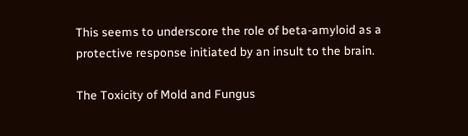This seems to underscore the role of beta-amyloid as a protective response initiated by an insult to the brain.

The Toxicity of Mold and Fungus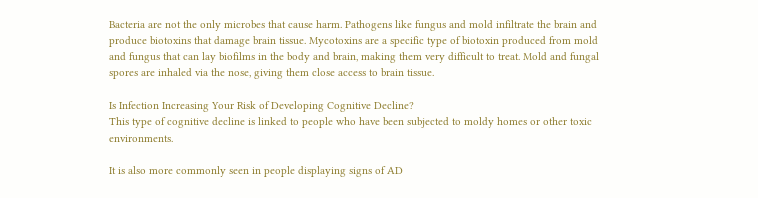Bacteria are not the only microbes that cause harm. Pathogens like fungus and mold infiltrate the brain and produce biotoxins that damage brain tissue. Mycotoxins are a specific type of biotoxin produced from mold and fungus that can lay biofilms in the body and brain, making them very difficult to treat. Mold and fungal spores are inhaled via the nose, giving them close access to brain tissue.

Is Infection Increasing Your Risk of Developing Cognitive Decline?
This type of cognitive decline is linked to people who have been subjected to moldy homes or other toxic environments.

It is also more commonly seen in people displaying signs of AD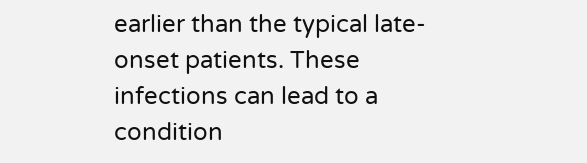earlier than the typical late-onset patients. These infections can lead to a condition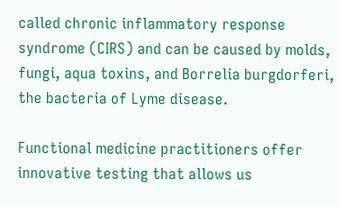called chronic inflammatory response syndrome (CIRS) and can be caused by molds, fungi, aqua toxins, and Borrelia burgdorferi, the bacteria of Lyme disease.

Functional medicine practitioners offer innovative testing that allows us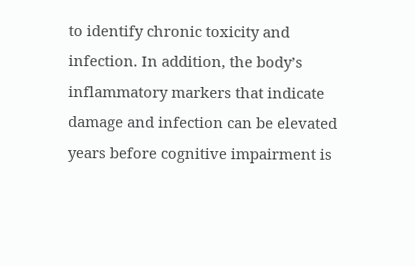to identify chronic toxicity and infection. In addition, the body’s inflammatory markers that indicate damage and infection can be elevated years before cognitive impairment is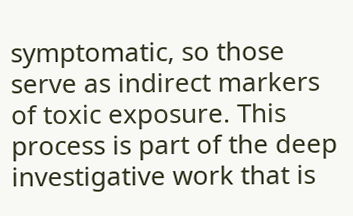symptomatic, so those serve as indirect markers of toxic exposure. This process is part of the deep investigative work that is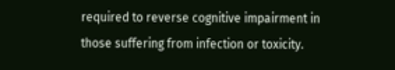required to reverse cognitive impairment in those suffering from infection or toxicity.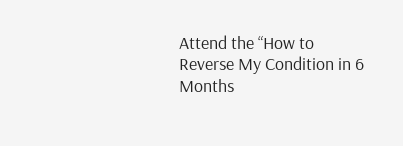Attend the “How to Reverse My Condition in 6 Months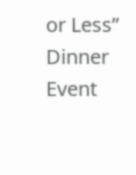or Less” Dinner Event